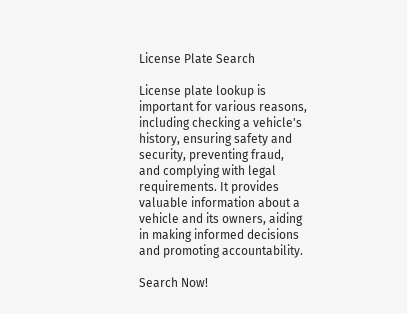License Plate Search

License plate lookup is important for various reasons, including checking a vehicle's history, ensuring safety and security, preventing fraud, and complying with legal requirements. It provides valuable information about a vehicle and its owners, aiding in making informed decisions and promoting accountability.

Search Now!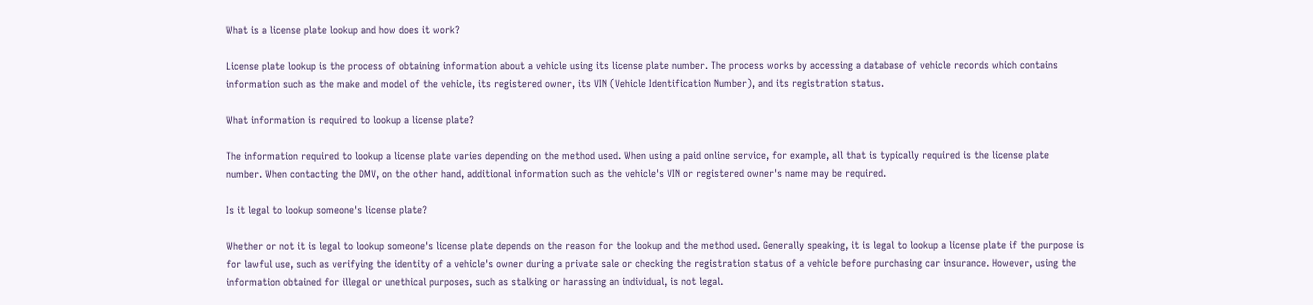What is a license plate lookup and how does it work?

License plate lookup is the process of obtaining information about a vehicle using its license plate number. The process works by accessing a database of vehicle records which contains information such as the make and model of the vehicle, its registered owner, its VIN (Vehicle Identification Number), and its registration status.

What information is required to lookup a license plate?

The information required to lookup a license plate varies depending on the method used. When using a paid online service, for example, all that is typically required is the license plate number. When contacting the DMV, on the other hand, additional information such as the vehicle's VIN or registered owner's name may be required.

Is it legal to lookup someone's license plate?

Whether or not it is legal to lookup someone's license plate depends on the reason for the lookup and the method used. Generally speaking, it is legal to lookup a license plate if the purpose is for lawful use, such as verifying the identity of a vehicle's owner during a private sale or checking the registration status of a vehicle before purchasing car insurance. However, using the information obtained for illegal or unethical purposes, such as stalking or harassing an individual, is not legal.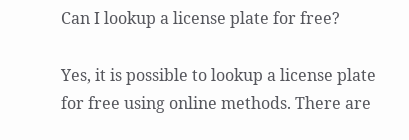Can I lookup a license plate for free?

Yes, it is possible to lookup a license plate for free using online methods. There are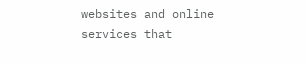websites and online services that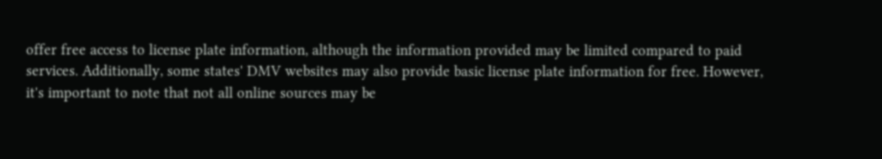offer free access to license plate information, although the information provided may be limited compared to paid services. Additionally, some states' DMV websites may also provide basic license plate information for free. However, it's important to note that not all online sources may be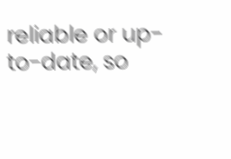reliable or up-to-date, so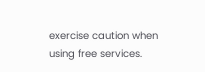exercise caution when using free services.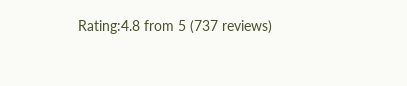Rating:4.8 from 5 (737 reviews)